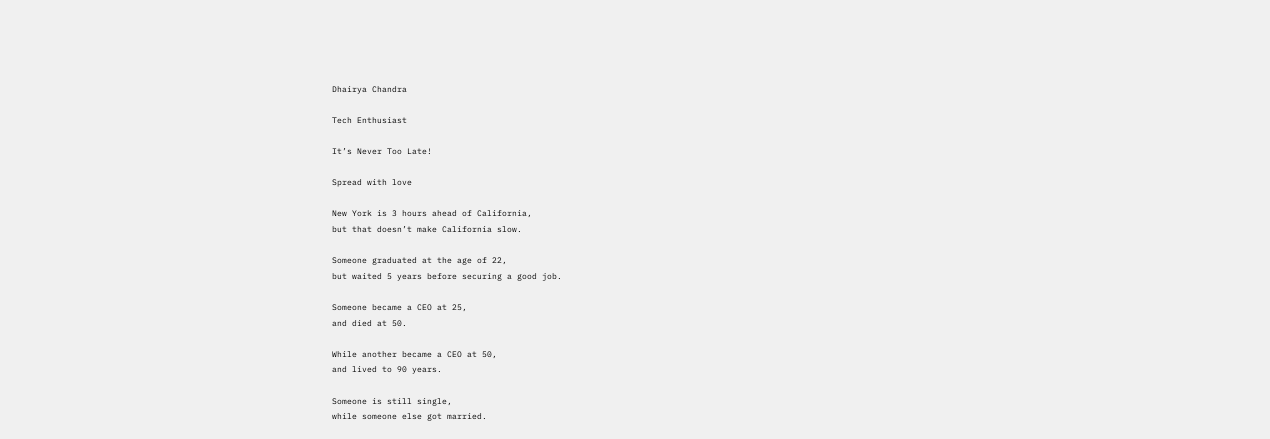Dhairya Chandra

Tech Enthusiast

It’s Never Too Late!

Spread with love

New York is 3 hours ahead of California,
but that doesn’t make California slow.

Someone graduated at the age of 22,
but waited 5 years before securing a good job.

Someone became a CEO at 25,
and died at 50.

While another became a CEO at 50,
and lived to 90 years.

Someone is still single,
while someone else got married.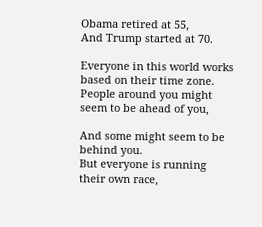Obama retired at 55,
And Trump started at 70.

Everyone in this world works based on their time zone.
People around you might seem to be ahead of you,

And some might seem to be behind you.
But everyone is running their own race,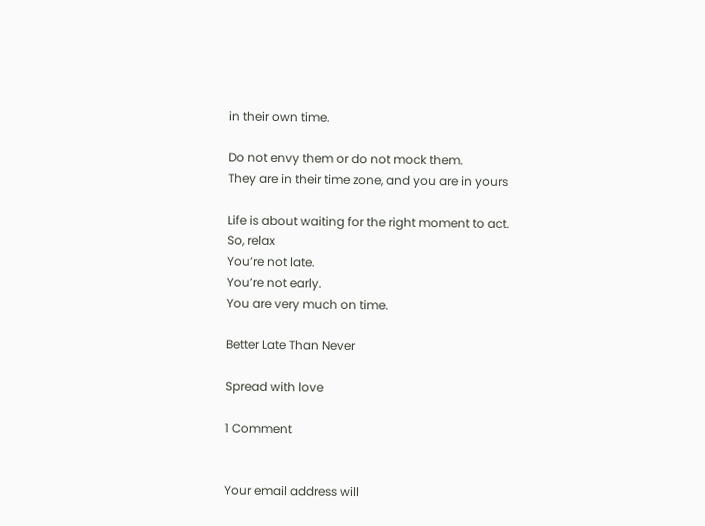in their own time.

Do not envy them or do not mock them.
They are in their time zone, and you are in yours

Life is about waiting for the right moment to act.
So, relax
You’re not late.
You’re not early.
You are very much on time.

Better Late Than Never

Spread with love

1 Comment


Your email address will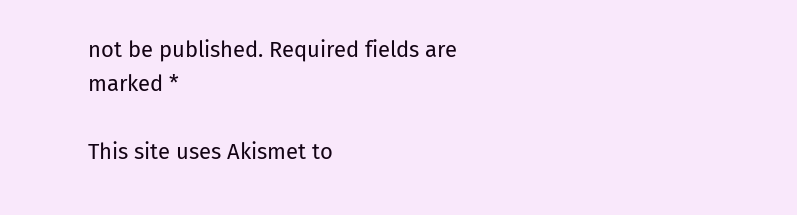not be published. Required fields are marked *

This site uses Akismet to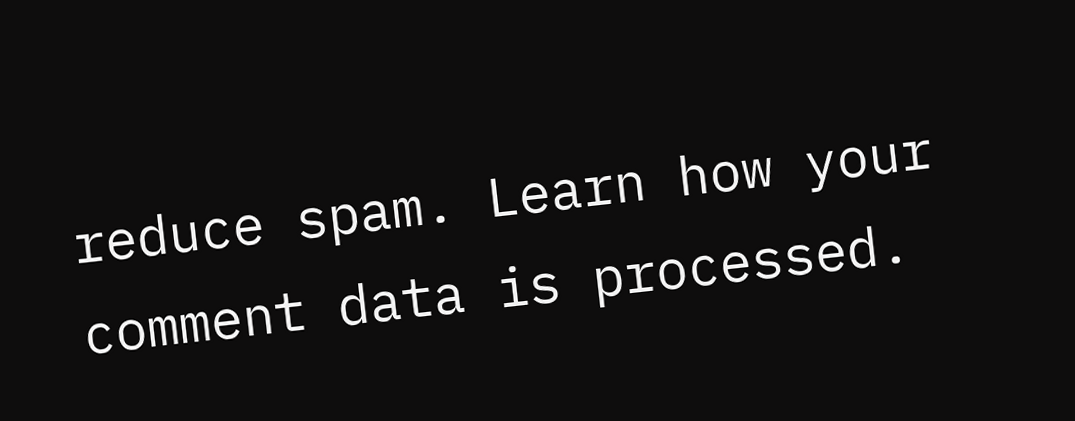reduce spam. Learn how your comment data is processed.